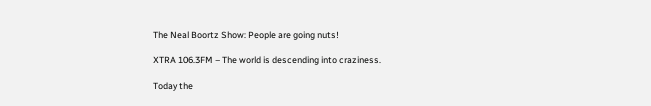The Neal Boortz Show: People are going nuts!

XTRA 106.3FM – The world is descending into craziness.

Today the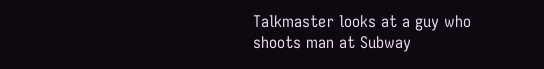Talkmaster looks at a guy who shoots man at Subway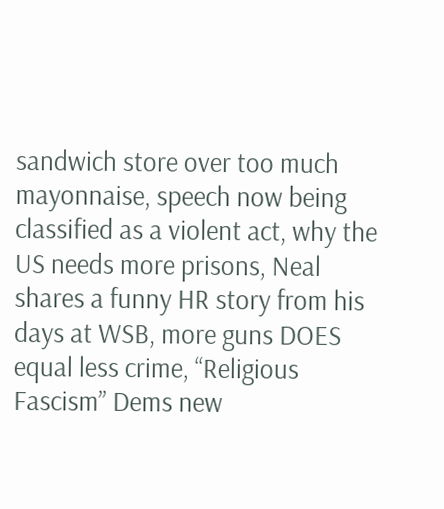sandwich store over too much mayonnaise, speech now being classified as a violent act, why the US needs more prisons, Neal shares a funny HR story from his days at WSB, more guns DOES equal less crime, “Religious Fascism” Dems new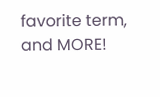favorite term, and MORE!